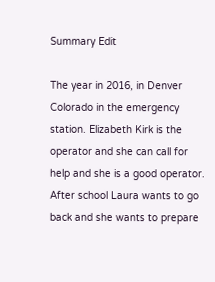Summary Edit

The year in 2016, in Denver Colorado in the emergency station. Elizabeth Kirk is the operator and she can call for help and she is a good operator. After school Laura wants to go back and she wants to prepare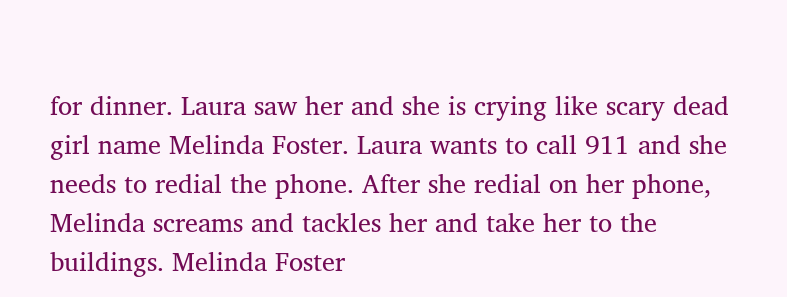for dinner. Laura saw her and she is crying like scary dead girl name Melinda Foster. Laura wants to call 911 and she needs to redial the phone. After she redial on her phone, Melinda screams and tackles her and take her to the buildings. Melinda Foster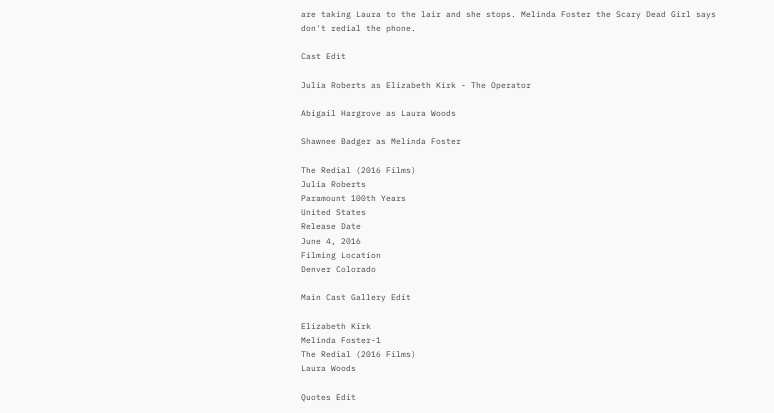are taking Laura to the lair and she stops. Melinda Foster the Scary Dead Girl says don't redial the phone.

Cast Edit

Julia Roberts as Elizabeth Kirk - The Operator

Abigail Hargrove as Laura Woods

Shawnee Badger as Melinda Foster

The Redial (2016 Films)
Julia Roberts
Paramount 100th Years
United States
Release Date
June 4, 2016
Filming Location
Denver Colorado

Main Cast Gallery Edit

Elizabeth Kirk
Melinda Foster-1
The Redial (2016 Films)
Laura Woods

Quotes Edit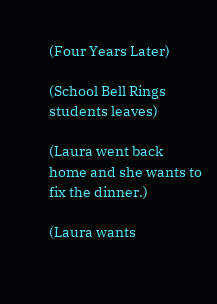(Four Years Later)

(School Bell Rings students leaves)

(Laura went back home and she wants to fix the dinner.)

(Laura wants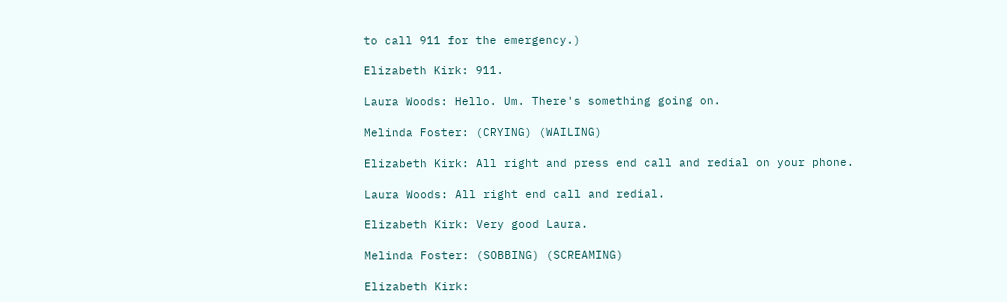to call 911 for the emergency.)

Elizabeth Kirk: 911.

Laura Woods: Hello. Um. There's something going on.

Melinda Foster: (CRYING) (WAILING)

Elizabeth Kirk: All right and press end call and redial on your phone.

Laura Woods: All right end call and redial.

Elizabeth Kirk: Very good Laura.

Melinda Foster: (SOBBING) (SCREAMING)

Elizabeth Kirk: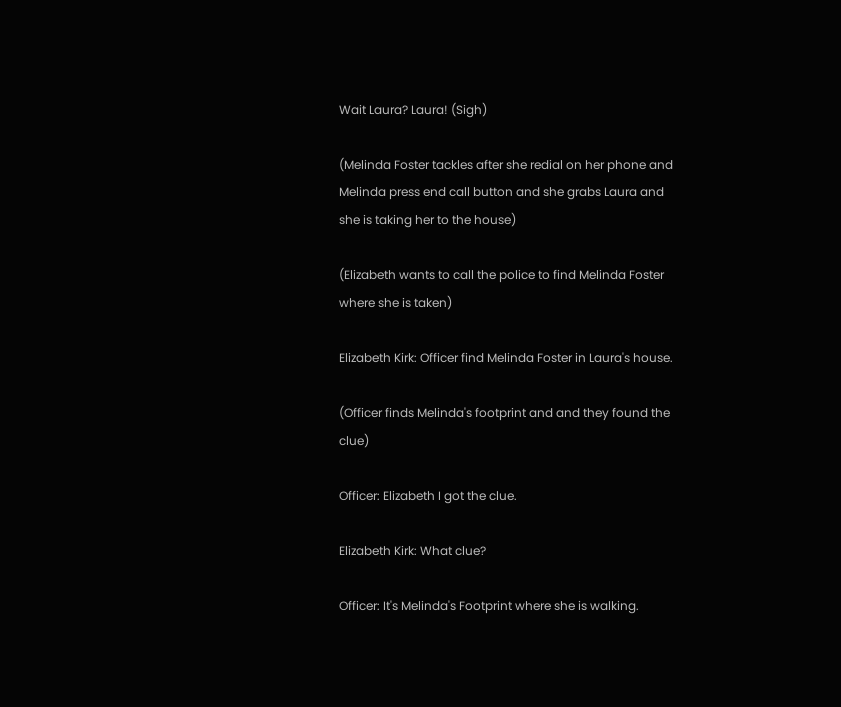Wait Laura? Laura! (Sigh)

(Melinda Foster tackles after she redial on her phone and Melinda press end call button and she grabs Laura and she is taking her to the house)

(Elizabeth wants to call the police to find Melinda Foster where she is taken)

Elizabeth Kirk: Officer find Melinda Foster in Laura's house.

(Officer finds Melinda's footprint and and they found the clue)

Officer: Elizabeth I got the clue.

Elizabeth Kirk: What clue?

Officer: It's Melinda's Footprint where she is walking.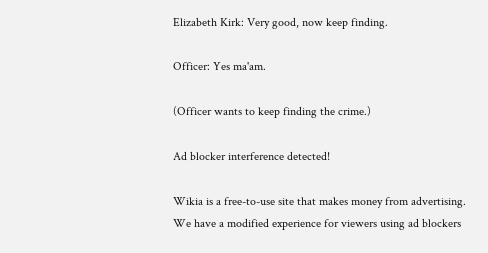Elizabeth Kirk: Very good, now keep finding.

Officer: Yes ma'am.

(Officer wants to keep finding the crime.)

Ad blocker interference detected!

Wikia is a free-to-use site that makes money from advertising. We have a modified experience for viewers using ad blockers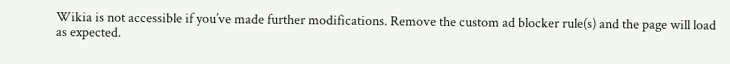Wikia is not accessible if you’ve made further modifications. Remove the custom ad blocker rule(s) and the page will load as expected.